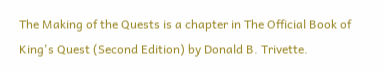The Making of the Quests is a chapter in The Official Book of King's Quest (Second Edition) by Donald B. Trivette.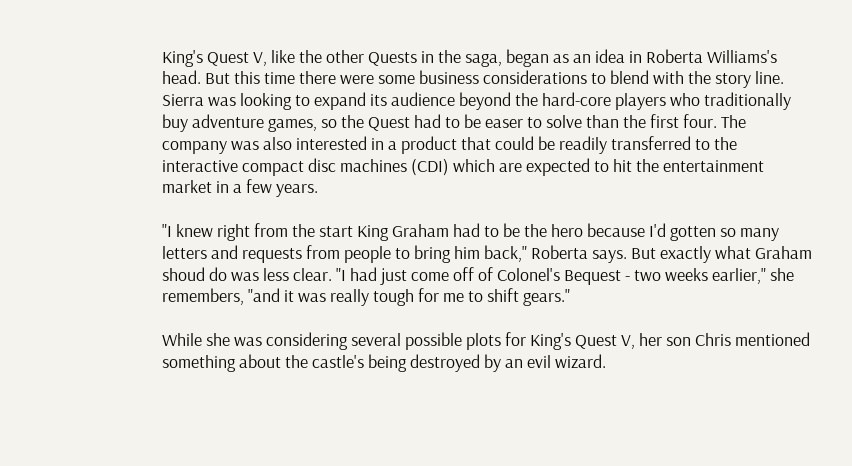King's Quest V, like the other Quests in the saga, began as an idea in Roberta Williams's head. But this time there were some business considerations to blend with the story line. Sierra was looking to expand its audience beyond the hard-core players who traditionally buy adventure games, so the Quest had to be easer to solve than the first four. The company was also interested in a product that could be readily transferred to the interactive compact disc machines (CDI) which are expected to hit the entertainment market in a few years.

"I knew right from the start King Graham had to be the hero because I'd gotten so many letters and requests from people to bring him back," Roberta says. But exactly what Graham shoud do was less clear. "I had just come off of Colonel's Bequest - two weeks earlier," she remembers, "and it was really tough for me to shift gears."

While she was considering several possible plots for King's Quest V, her son Chris mentioned something about the castle's being destroyed by an evil wizard.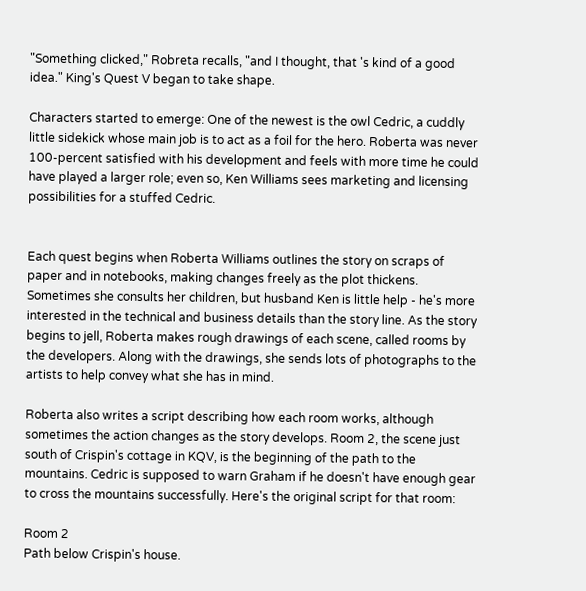"Something clicked," Robreta recalls, "and I thought, that 's kind of a good idea." King's Quest V began to take shape.

Characters started to emerge: One of the newest is the owl Cedric, a cuddly little sidekick whose main job is to act as a foil for the hero. Roberta was never 100-percent satisfied with his development and feels with more time he could have played a larger role; even so, Ken Williams sees marketing and licensing possibilities for a stuffed Cedric.


Each quest begins when Roberta Williams outlines the story on scraps of paper and in notebooks, making changes freely as the plot thickens. Sometimes she consults her children, but husband Ken is little help - he's more interested in the technical and business details than the story line. As the story begins to jell, Roberta makes rough drawings of each scene, called rooms by the developers. Along with the drawings, she sends lots of photographs to the artists to help convey what she has in mind.

Roberta also writes a script describing how each room works, although sometimes the action changes as the story develops. Room 2, the scene just south of Crispin's cottage in KQV, is the beginning of the path to the mountains. Cedric is supposed to warn Graham if he doesn't have enough gear to cross the mountains successfully. Here's the original script for that room:

Room 2
Path below Crispin's house.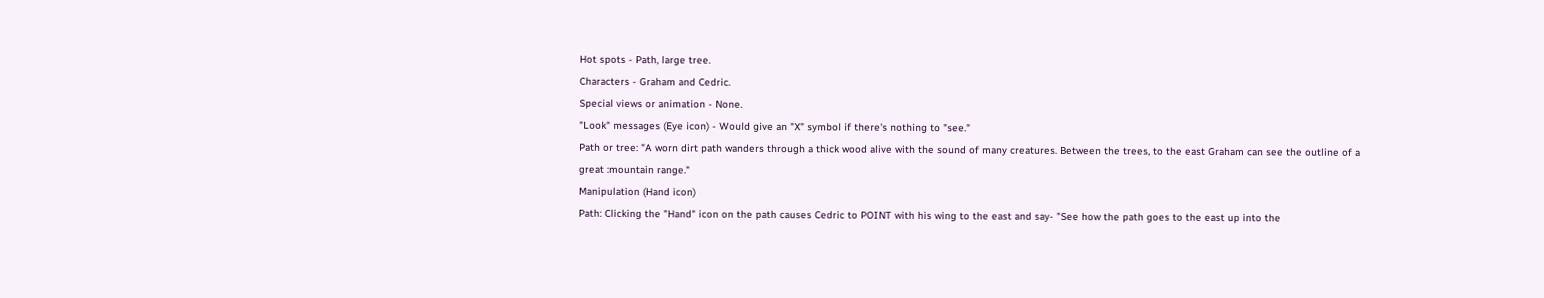Hot spots - Path, large tree.
Characters - Graham and Cedric.
Special views or animation - None.
"Look" messages (Eye icon) - Would give an "X" symbol if there's nothing to "see."
Path or tree: "A worn dirt path wanders through a thick wood alive with the sound of many creatures. Between the trees, to the east Graham can see the outline of a great :mountain range."
Manipulation (Hand icon)
Path: Clicking the "Hand" icon on the path causes Cedric to POINT with his wing to the east and say- "See how the path goes to the east up into the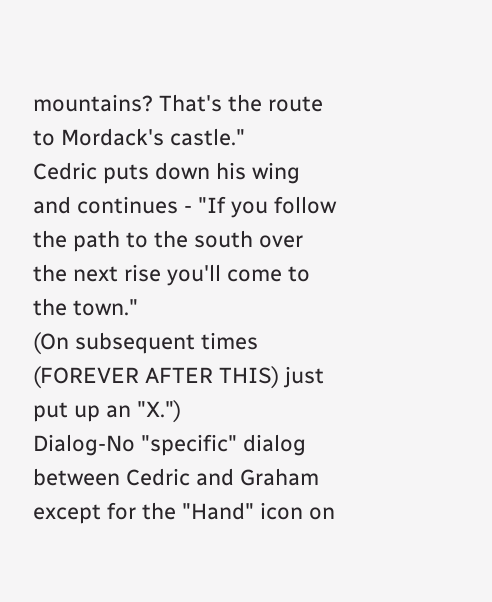mountains? That's the route to Mordack's castle."
Cedric puts down his wing and continues - "If you follow the path to the south over the next rise you'll come to the town."
(On subsequent times (FOREVER AFTER THIS) just put up an "X.")
Dialog-No "specific" dialog between Cedric and Graham except for the "Hand" icon on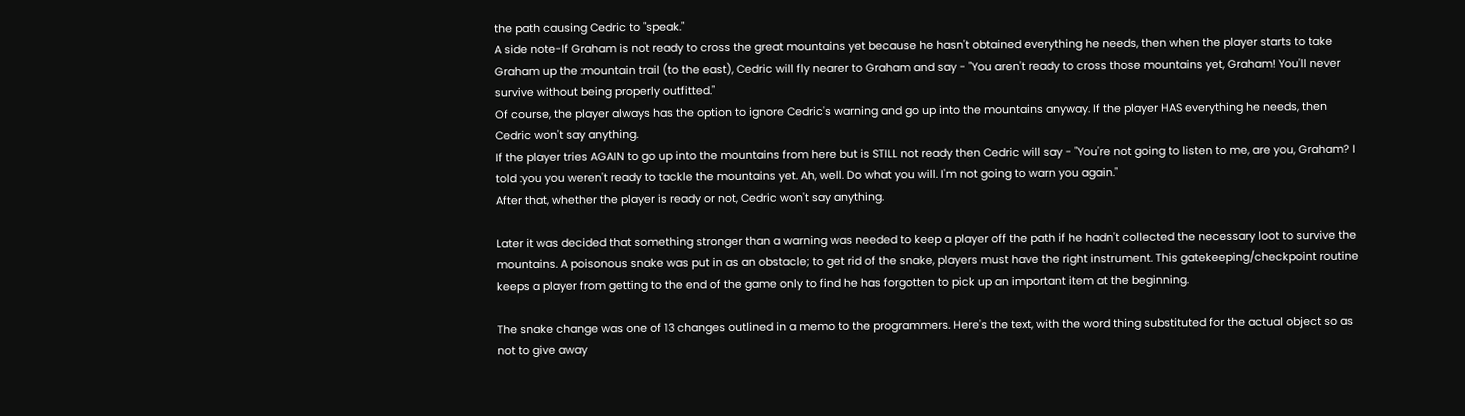the path causing Cedric to "speak."
A side note-If Graham is not ready to cross the great mountains yet because he hasn't obtained everything he needs, then when the player starts to take Graham up the :mountain trail (to the east), Cedric will fly nearer to Graham and say - "You aren't ready to cross those mountains yet, Graham! You'll never survive without being properly outfitted."
Of course, the player always has the option to ignore Cedric's warning and go up into the mountains anyway. If the player HAS everything he needs, then Cedric won't say anything.
If the player tries AGAIN to go up into the mountains from here but is STILL not ready then Cedric will say - "You're not going to listen to me, are you, Graham? I told :you you weren't ready to tackle the mountains yet. Ah, well. Do what you will. I'm not going to warn you again."
After that, whether the player is ready or not, Cedric won't say anything.

Later it was decided that something stronger than a warning was needed to keep a player off the path if he hadn't collected the necessary loot to survive the mountains. A poisonous snake was put in as an obstacle; to get rid of the snake, players must have the right instrument. This gatekeeping/checkpoint routine keeps a player from getting to the end of the game only to find he has forgotten to pick up an important item at the beginning.

The snake change was one of 13 changes outlined in a memo to the programmers. Here's the text, with the word thing substituted for the actual object so as not to give away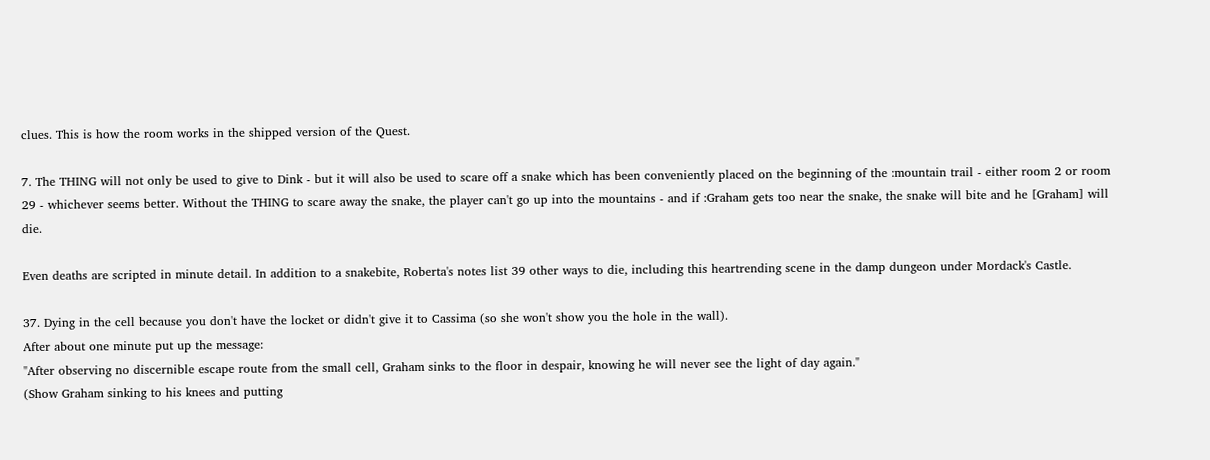clues. This is how the room works in the shipped version of the Quest.

7. The THING will not only be used to give to Dink - but it will also be used to scare off a snake which has been conveniently placed on the beginning of the :mountain trail - either room 2 or room 29 - whichever seems better. Without the THING to scare away the snake, the player can't go up into the mountains - and if :Graham gets too near the snake, the snake will bite and he [Graham] will die.

Even deaths are scripted in minute detail. In addition to a snakebite, Roberta's notes list 39 other ways to die, including this heartrending scene in the damp dungeon under Mordack's Castle.

37. Dying in the cell because you don't have the locket or didn't give it to Cassima (so she won't show you the hole in the wall).
After about one minute put up the message:
"After observing no discernible escape route from the small cell, Graham sinks to the floor in despair, knowing he will never see the light of day again."
(Show Graham sinking to his knees and putting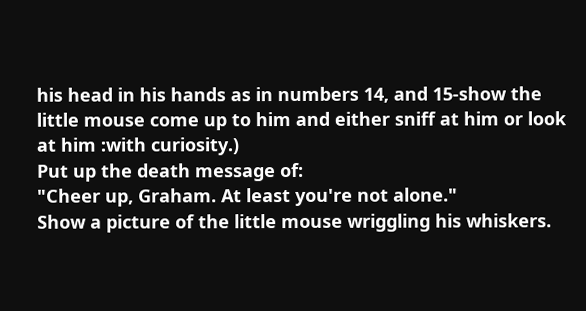his head in his hands as in numbers 14, and 15-show the little mouse come up to him and either sniff at him or look at him :with curiosity.)
Put up the death message of:
"Cheer up, Graham. At least you're not alone."
Show a picture of the little mouse wriggling his whiskers.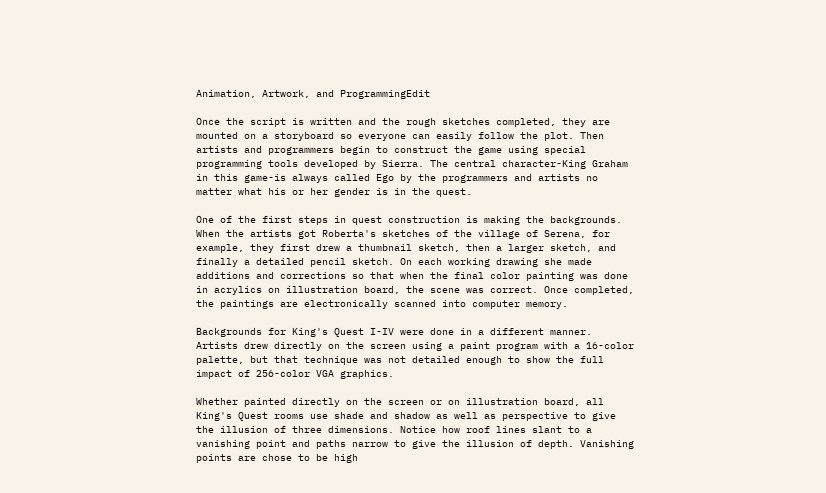Animation, Artwork, and ProgrammingEdit

Once the script is written and the rough sketches completed, they are mounted on a storyboard so everyone can easily follow the plot. Then artists and programmers begin to construct the game using special programming tools developed by Sierra. The central character-King Graham in this game-is always called Ego by the programmers and artists no matter what his or her gender is in the quest.

One of the first steps in quest construction is making the backgrounds. When the artists got Roberta's sketches of the village of Serena, for example, they first drew a thumbnail sketch, then a larger sketch, and finally a detailed pencil sketch. On each working drawing she made additions and corrections so that when the final color painting was done in acrylics on illustration board, the scene was correct. Once completed, the paintings are electronically scanned into computer memory.

Backgrounds for King's Quest I-IV were done in a different manner. Artists drew directly on the screen using a paint program with a 16-color palette, but that technique was not detailed enough to show the full impact of 256-color VGA graphics.

Whether painted directly on the screen or on illustration board, all King's Quest rooms use shade and shadow as well as perspective to give the illusion of three dimensions. Notice how roof lines slant to a vanishing point and paths narrow to give the illusion of depth. Vanishing points are chose to be high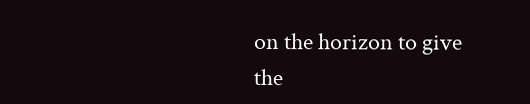on the horizon to give the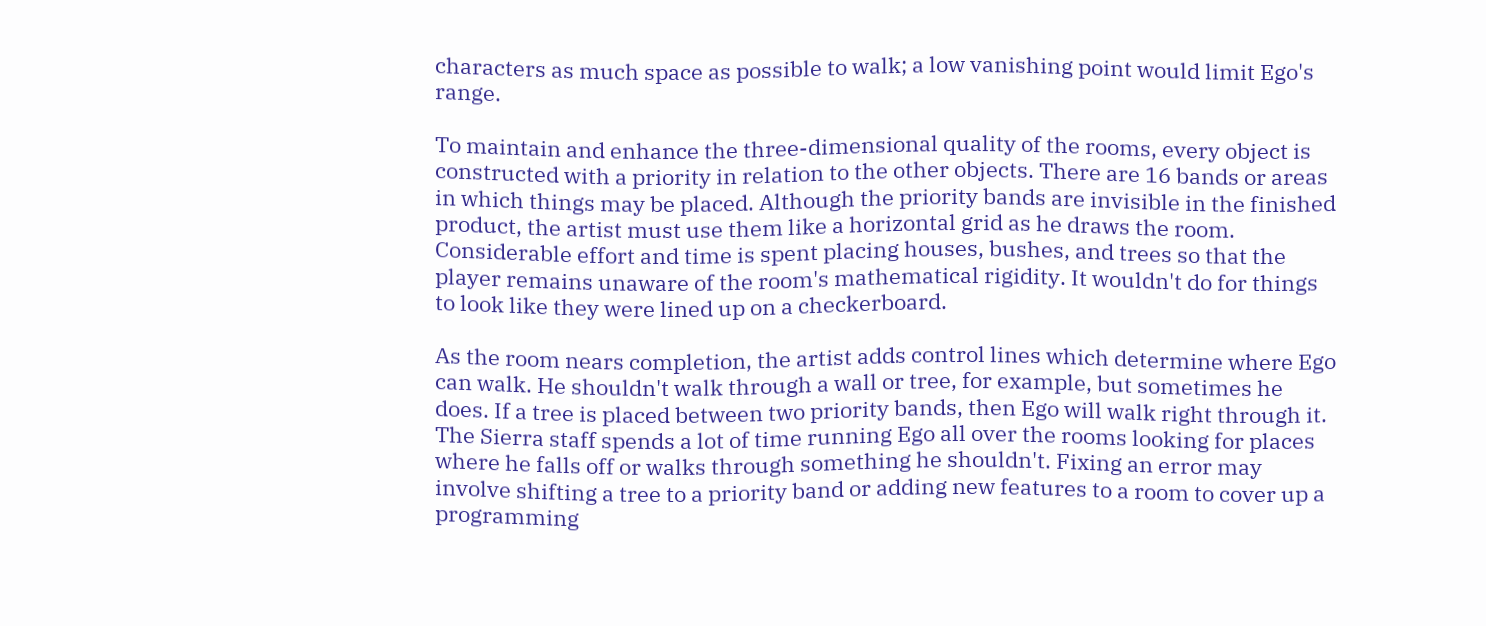characters as much space as possible to walk; a low vanishing point would limit Ego's range.

To maintain and enhance the three-dimensional quality of the rooms, every object is constructed with a priority in relation to the other objects. There are 16 bands or areas in which things may be placed. Although the priority bands are invisible in the finished product, the artist must use them like a horizontal grid as he draws the room. Considerable effort and time is spent placing houses, bushes, and trees so that the player remains unaware of the room's mathematical rigidity. It wouldn't do for things to look like they were lined up on a checkerboard.

As the room nears completion, the artist adds control lines which determine where Ego can walk. He shouldn't walk through a wall or tree, for example, but sometimes he does. If a tree is placed between two priority bands, then Ego will walk right through it. The Sierra staff spends a lot of time running Ego all over the rooms looking for places where he falls off or walks through something he shouldn't. Fixing an error may involve shifting a tree to a priority band or adding new features to a room to cover up a programming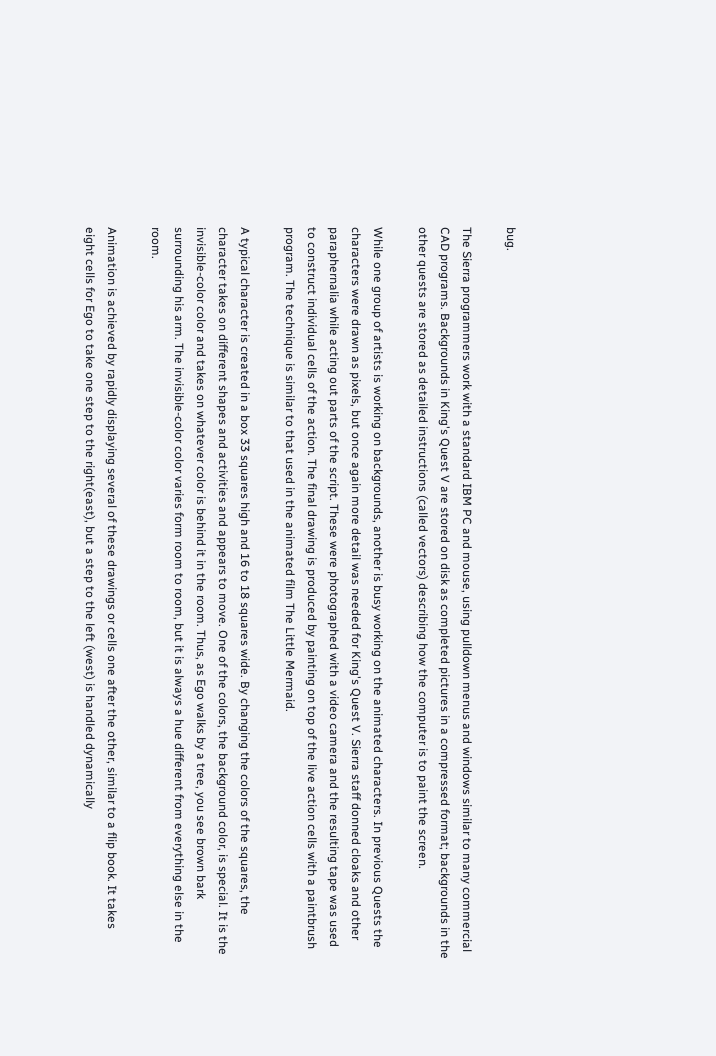bug.

The Sierra programmers work with a standard IBM PC and mouse, using pulldown menus and windows similar to many commercial CAD programs. Backgrounds in King's Quest V are stored on disk as completed pictures in a compressed format; backgrounds in the other quests are stored as detailed instructions (called vectors) describing how the computer is to paint the screen.

While one group of artists is working on backgrounds, another is busy working on the animated characters. In previous Quests the characters were drawn as pixels, but once again more detail was needed for King's Quest V. Sierra staff donned cloaks and other paraphernalia while acting out parts of the script. These were photographed with a video camera and the resulting tape was used to construct individual cells of the action. The final drawing is produced by painting on top of the live action cells with a paintbrush program. The technique is similar to that used in the animated film The Little Mermaid.

A typical character is created in a box 33 squares high and 16 to 18 squares wide. By changing the colors of the squares, the character takes on different shapes and activities and appears to move. One of the colors, the background color, is special. It is the invisible-color color and takes on whatever color is behind it in the room. Thus, as Ego walks by a tree, you see brown bark surrounding his arm. The invisible-color color varies form room to room, but it is always a hue different from everything else in the room.

Animation is achieved by rapidly displaying several of these drawings or cells one after the other, similar to a flip book. It takes eight cells for Ego to take one step to the right(east), but a step to the left (west) is handled dynamically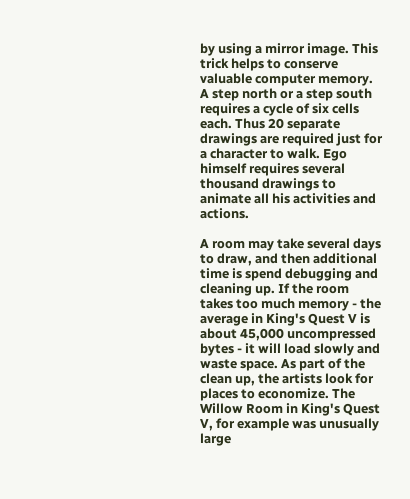by using a mirror image. This trick helps to conserve valuable computer memory. A step north or a step south requires a cycle of six cells each. Thus 20 separate drawings are required just for a character to walk. Ego himself requires several thousand drawings to animate all his activities and actions.

A room may take several days to draw, and then additional time is spend debugging and cleaning up. If the room takes too much memory - the average in King's Quest V is about 45,000 uncompressed bytes - it will load slowly and waste space. As part of the clean up, the artists look for places to economize. The Willow Room in King's Quest V, for example was unusually large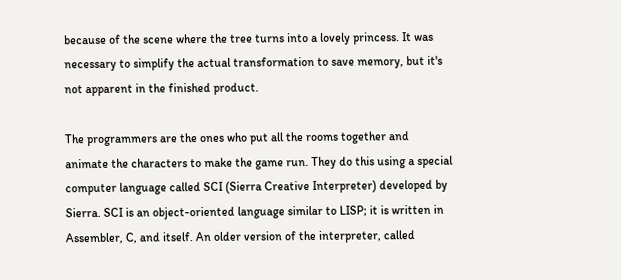because of the scene where the tree turns into a lovely princess. It was necessary to simplify the actual transformation to save memory, but it's not apparent in the finished product.

The programmers are the ones who put all the rooms together and animate the characters to make the game run. They do this using a special computer language called SCI (Sierra Creative Interpreter) developed by Sierra. SCI is an object-oriented language similar to LISP; it is written in Assembler, C, and itself. An older version of the interpreter, called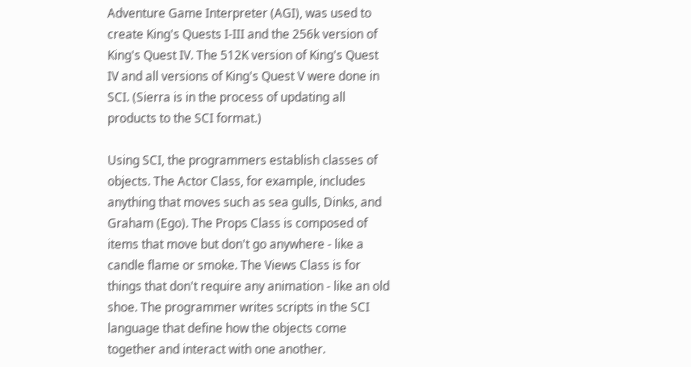Adventure Game Interpreter (AGI), was used to create King's Quests I-III and the 256k version of King's Quest IV. The 512K version of King's Quest IV and all versions of King's Quest V were done in SCI. (Sierra is in the process of updating all products to the SCI format.)

Using SCI, the programmers establish classes of objects. The Actor Class, for example, includes anything that moves such as sea gulls, Dinks, and Graham (Ego). The Props Class is composed of items that move but don't go anywhere - like a candle flame or smoke. The Views Class is for things that don't require any animation - like an old shoe. The programmer writes scripts in the SCI language that define how the objects come together and interact with one another.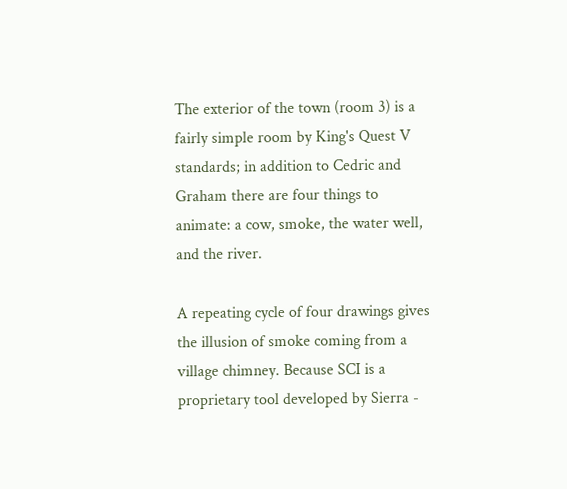The exterior of the town (room 3) is a fairly simple room by King's Quest V standards; in addition to Cedric and Graham there are four things to animate: a cow, smoke, the water well, and the river.

A repeating cycle of four drawings gives the illusion of smoke coming from a village chimney. Because SCI is a proprietary tool developed by Sierra -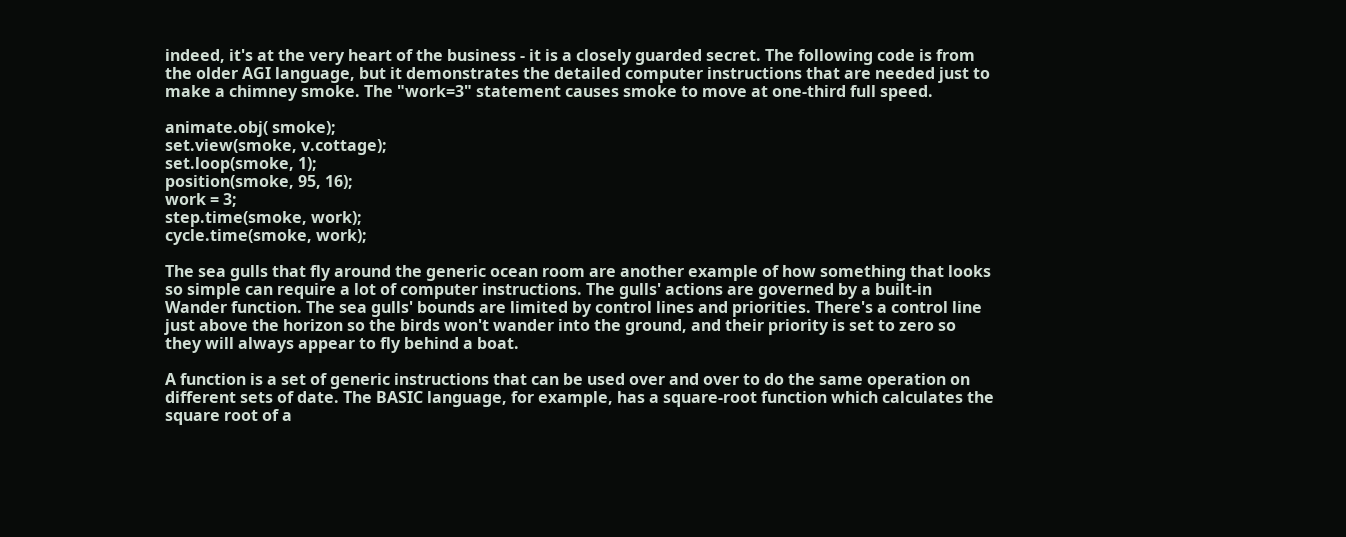indeed, it's at the very heart of the business - it is a closely guarded secret. The following code is from the older AGI language, but it demonstrates the detailed computer instructions that are needed just to make a chimney smoke. The "work=3" statement causes smoke to move at one-third full speed.

animate.obj( smoke);
set.view(smoke, v.cottage);
set.loop(smoke, 1);
position(smoke, 95, 16);
work = 3;
step.time(smoke, work);
cycle.time(smoke, work);

The sea gulls that fly around the generic ocean room are another example of how something that looks so simple can require a lot of computer instructions. The gulls' actions are governed by a built-in Wander function. The sea gulls' bounds are limited by control lines and priorities. There's a control line just above the horizon so the birds won't wander into the ground, and their priority is set to zero so they will always appear to fly behind a boat.

A function is a set of generic instructions that can be used over and over to do the same operation on different sets of date. The BASIC language, for example, has a square-root function which calculates the square root of a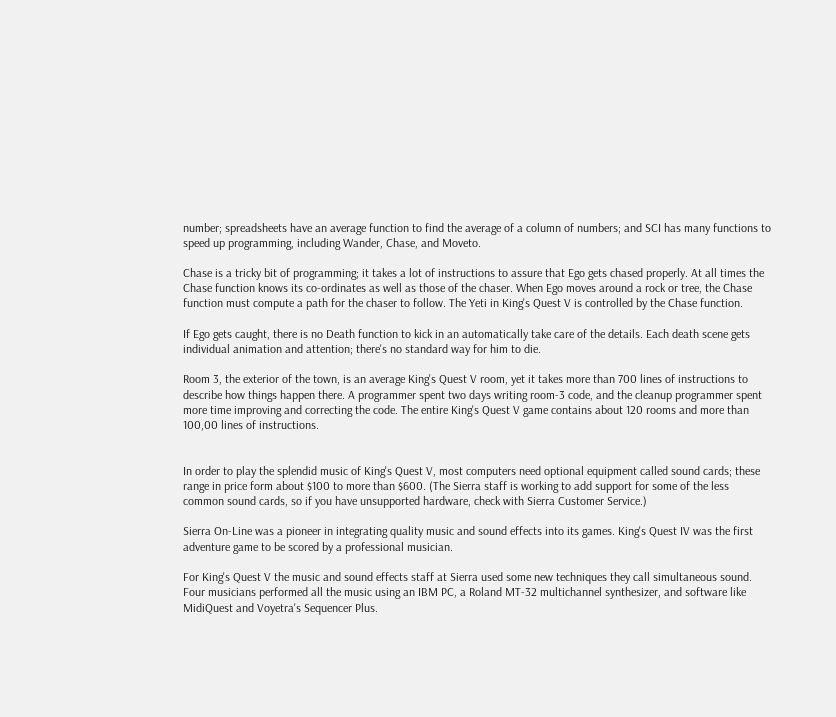number; spreadsheets have an average function to find the average of a column of numbers; and SCI has many functions to speed up programming, including Wander, Chase, and Moveto.

Chase is a tricky bit of programming; it takes a lot of instructions to assure that Ego gets chased properly. At all times the Chase function knows its co-ordinates as well as those of the chaser. When Ego moves around a rock or tree, the Chase function must compute a path for the chaser to follow. The Yeti in King's Quest V is controlled by the Chase function.

If Ego gets caught, there is no Death function to kick in an automatically take care of the details. Each death scene gets individual animation and attention; there's no standard way for him to die.

Room 3, the exterior of the town, is an average King's Quest V room, yet it takes more than 700 lines of instructions to describe how things happen there. A programmer spent two days writing room-3 code, and the cleanup programmer spent more time improving and correcting the code. The entire King's Quest V game contains about 120 rooms and more than 100,00 lines of instructions.


In order to play the splendid music of King's Quest V, most computers need optional equipment called sound cards; these range in price form about $100 to more than $600. (The Sierra staff is working to add support for some of the less common sound cards, so if you have unsupported hardware, check with Sierra Customer Service.)

Sierra On-Line was a pioneer in integrating quality music and sound effects into its games. King's Quest IV was the first adventure game to be scored by a professional musician.

For King's Quest V the music and sound effects staff at Sierra used some new techniques they call simultaneous sound. Four musicians performed all the music using an IBM PC, a Roland MT-32 multichannel synthesizer, and software like MidiQuest and Voyetra's Sequencer Plus.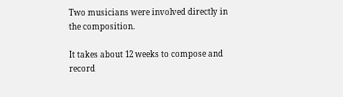Two musicians were involved directly in the composition.

It takes about 12 weeks to compose and record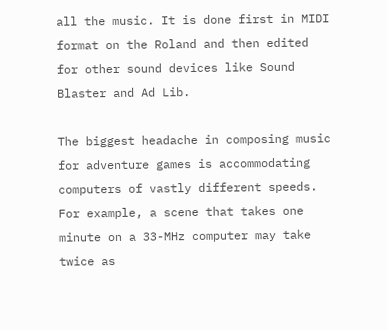all the music. It is done first in MIDI format on the Roland and then edited for other sound devices like Sound Blaster and Ad Lib.

The biggest headache in composing music for adventure games is accommodating computers of vastly different speeds. For example, a scene that takes one minute on a 33-MHz computer may take twice as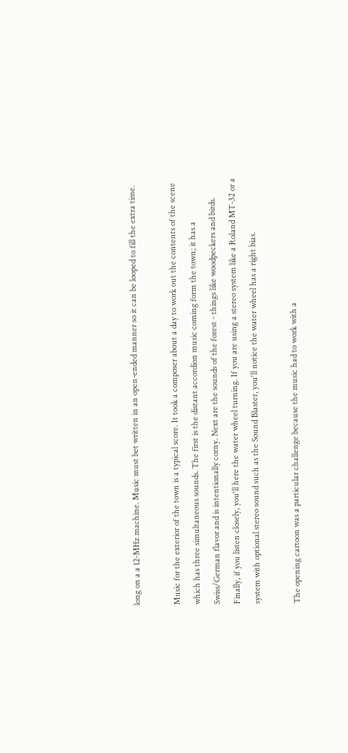long on a a 12-MHz machine. Music must bet written in an open-ended manner so it can be looped to fill the extra time.

Music for the exterior of the town is a typical score. It took a composer about a day to work out the contents of the scene which has three simultaneous sounds. The first is the distant accordion music coming form the town; it has a Swiss/German flavor and is intentionally corny. Next are the sounds of the forest - things like woodpeckers and birds. Finally, if you listen closely, you'll here the water wheel turning. If you are using a stereo system like a Roland MT-32 or a system with optional stereo sound such as the Sound Blaster, you'll notice the water wheel has a right bias.

The opening cartoon was a particular challenge because the music had to work with a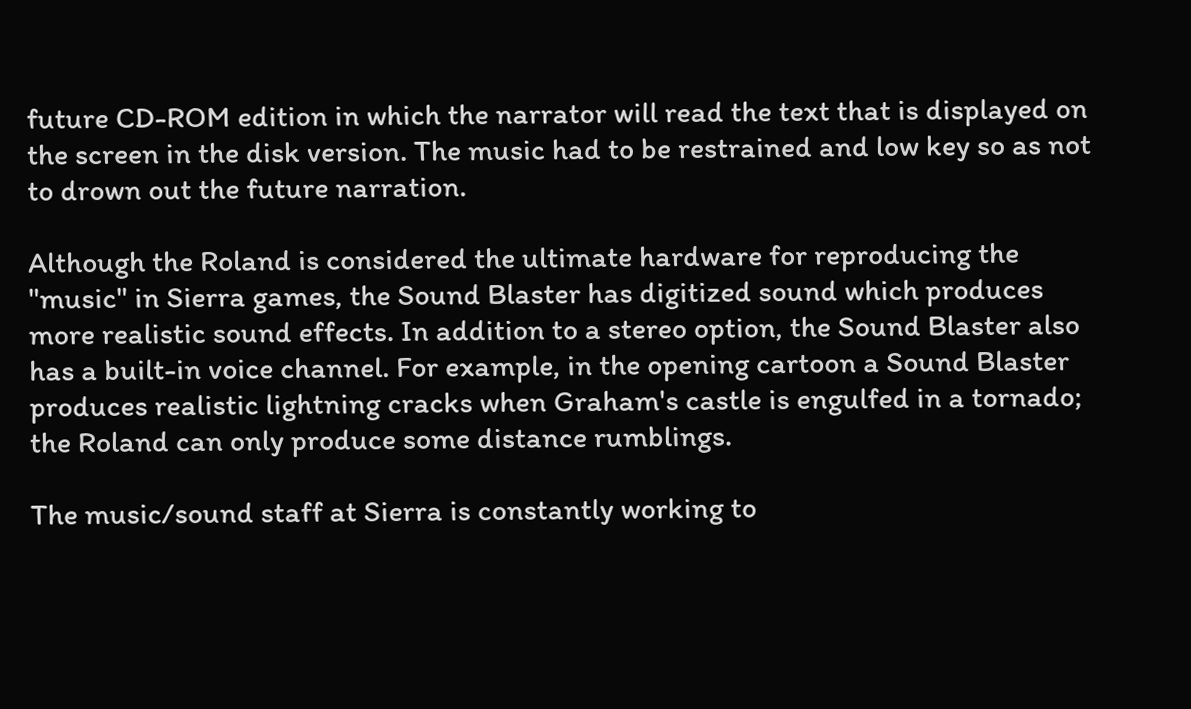future CD-ROM edition in which the narrator will read the text that is displayed on the screen in the disk version. The music had to be restrained and low key so as not to drown out the future narration.

Although the Roland is considered the ultimate hardware for reproducing the "music" in Sierra games, the Sound Blaster has digitized sound which produces more realistic sound effects. In addition to a stereo option, the Sound Blaster also has a built-in voice channel. For example, in the opening cartoon a Sound Blaster produces realistic lightning cracks when Graham's castle is engulfed in a tornado; the Roland can only produce some distance rumblings.

The music/sound staff at Sierra is constantly working to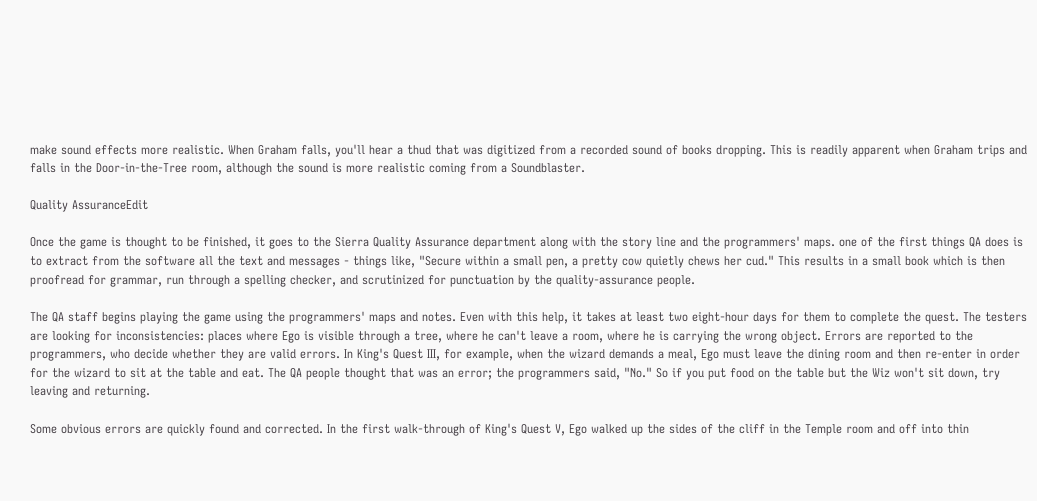make sound effects more realistic. When Graham falls, you'll hear a thud that was digitized from a recorded sound of books dropping. This is readily apparent when Graham trips and falls in the Door-in-the-Tree room, although the sound is more realistic coming from a Soundblaster.

Quality AssuranceEdit

Once the game is thought to be finished, it goes to the Sierra Quality Assurance department along with the story line and the programmers' maps. one of the first things QA does is to extract from the software all the text and messages - things like, "Secure within a small pen, a pretty cow quietly chews her cud." This results in a small book which is then proofread for grammar, run through a spelling checker, and scrutinized for punctuation by the quality-assurance people.

The QA staff begins playing the game using the programmers' maps and notes. Even with this help, it takes at least two eight-hour days for them to complete the quest. The testers are looking for inconsistencies: places where Ego is visible through a tree, where he can't leave a room, where he is carrying the wrong object. Errors are reported to the programmers, who decide whether they are valid errors. In King's Quest III, for example, when the wizard demands a meal, Ego must leave the dining room and then re-enter in order for the wizard to sit at the table and eat. The QA people thought that was an error; the programmers said, "No." So if you put food on the table but the Wiz won't sit down, try leaving and returning.

Some obvious errors are quickly found and corrected. In the first walk-through of King's Quest V, Ego walked up the sides of the cliff in the Temple room and off into thin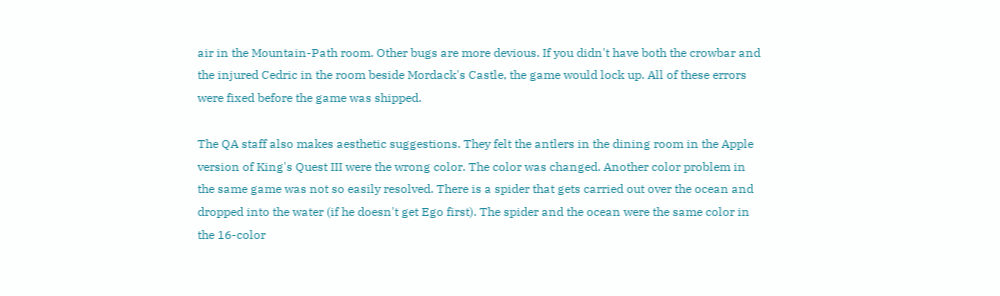air in the Mountain-Path room. Other bugs are more devious. If you didn't have both the crowbar and the injured Cedric in the room beside Mordack's Castle, the game would lock up. All of these errors were fixed before the game was shipped.

The QA staff also makes aesthetic suggestions. They felt the antlers in the dining room in the Apple version of King's Quest III were the wrong color. The color was changed. Another color problem in the same game was not so easily resolved. There is a spider that gets carried out over the ocean and dropped into the water (if he doesn't get Ego first). The spider and the ocean were the same color in the 16-color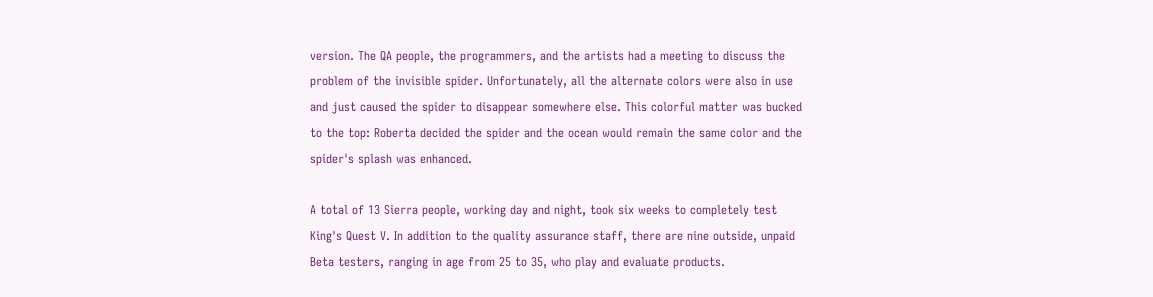version. The QA people, the programmers, and the artists had a meeting to discuss the problem of the invisible spider. Unfortunately, all the alternate colors were also in use and just caused the spider to disappear somewhere else. This colorful matter was bucked to the top: Roberta decided the spider and the ocean would remain the same color and the spider's splash was enhanced.

A total of 13 Sierra people, working day and night, took six weeks to completely test King's Quest V. In addition to the quality assurance staff, there are nine outside, unpaid Beta testers, ranging in age from 25 to 35, who play and evaluate products.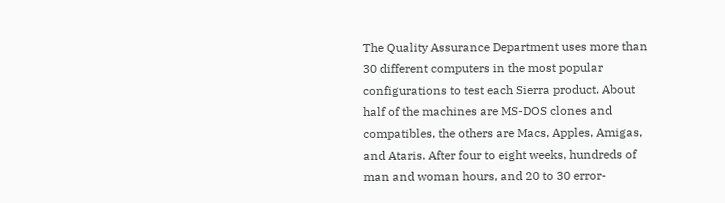The Quality Assurance Department uses more than 30 different computers in the most popular configurations to test each Sierra product. About half of the machines are MS-DOS clones and compatibles, the others are Macs, Apples, Amigas, and Ataris. After four to eight weeks, hundreds of man and woman hours, and 20 to 30 error-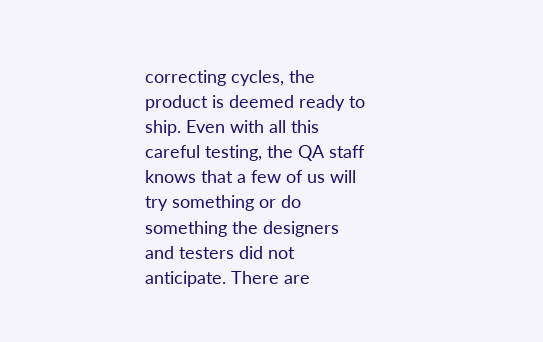correcting cycles, the product is deemed ready to ship. Even with all this careful testing, the QA staff knows that a few of us will try something or do something the designers and testers did not anticipate. There are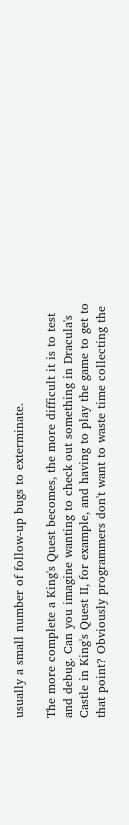usually a small number of follow-up bugs to exterminate.

The more complete a King's Quest becomes, the more difficult it is to test and debug. Can you imagine wanting to check out something in Dracula's Castle in King's Quest II, for example, and having to play the game to get to that point? Obviously programmers don't want to waste time collecting the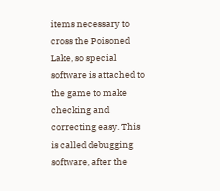items necessary to cross the Poisoned Lake, so special software is attached to the game to make checking and correcting easy. This is called debugging software, after the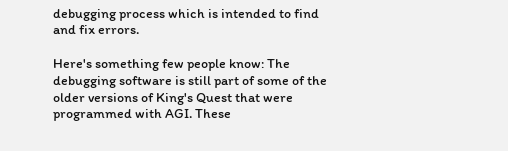debugging process which is intended to find and fix errors.

Here's something few people know: The debugging software is still part of some of the older versions of King's Quest that were programmed with AGI. These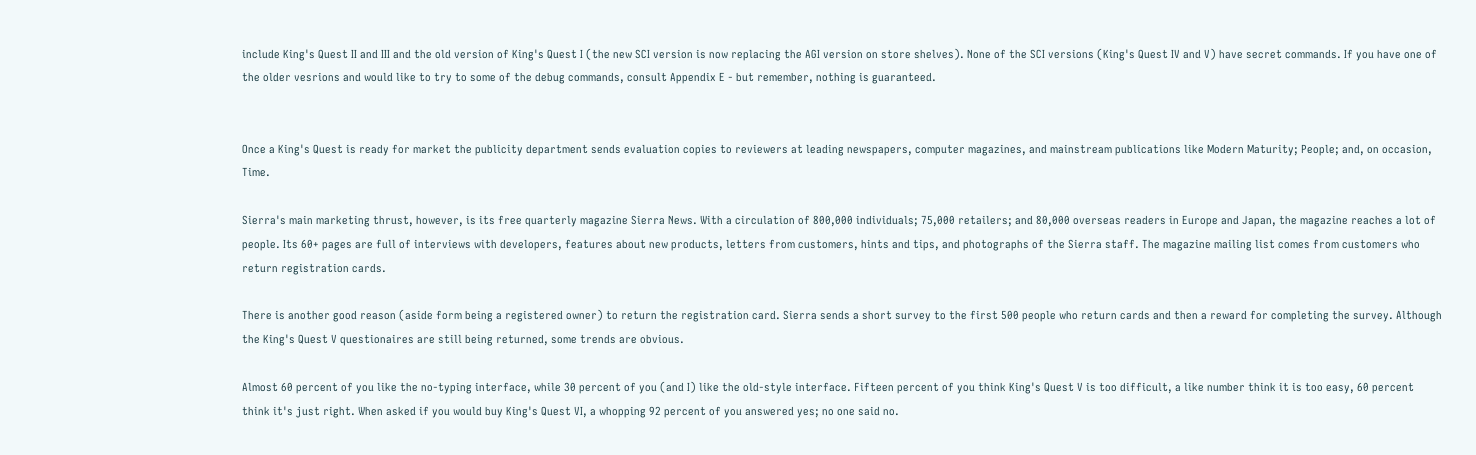include King's Quest II and III and the old version of King's Quest I (the new SCI version is now replacing the AGI version on store shelves). None of the SCI versions (King's Quest IV and V) have secret commands. If you have one of the older vesrions and would like to try to some of the debug commands, consult Appendix E - but remember, nothing is guaranteed.


Once a King's Quest is ready for market the publicity department sends evaluation copies to reviewers at leading newspapers, computer magazines, and mainstream publications like Modern Maturity; People; and, on occasion, Time.

Sierra's main marketing thrust, however, is its free quarterly magazine Sierra News. With a circulation of 800,000 individuals; 75,000 retailers; and 80,000 overseas readers in Europe and Japan, the magazine reaches a lot of people. Its 60+ pages are full of interviews with developers, features about new products, letters from customers, hints and tips, and photographs of the Sierra staff. The magazine mailing list comes from customers who return registration cards.

There is another good reason (aside form being a registered owner) to return the registration card. Sierra sends a short survey to the first 500 people who return cards and then a reward for completing the survey. Although the King's Quest V questionaires are still being returned, some trends are obvious.

Almost 60 percent of you like the no-typing interface, while 30 percent of you (and I) like the old-style interface. Fifteen percent of you think King's Quest V is too difficult, a like number think it is too easy, 60 percent think it's just right. When asked if you would buy King's Quest VI, a whopping 92 percent of you answered yes; no one said no.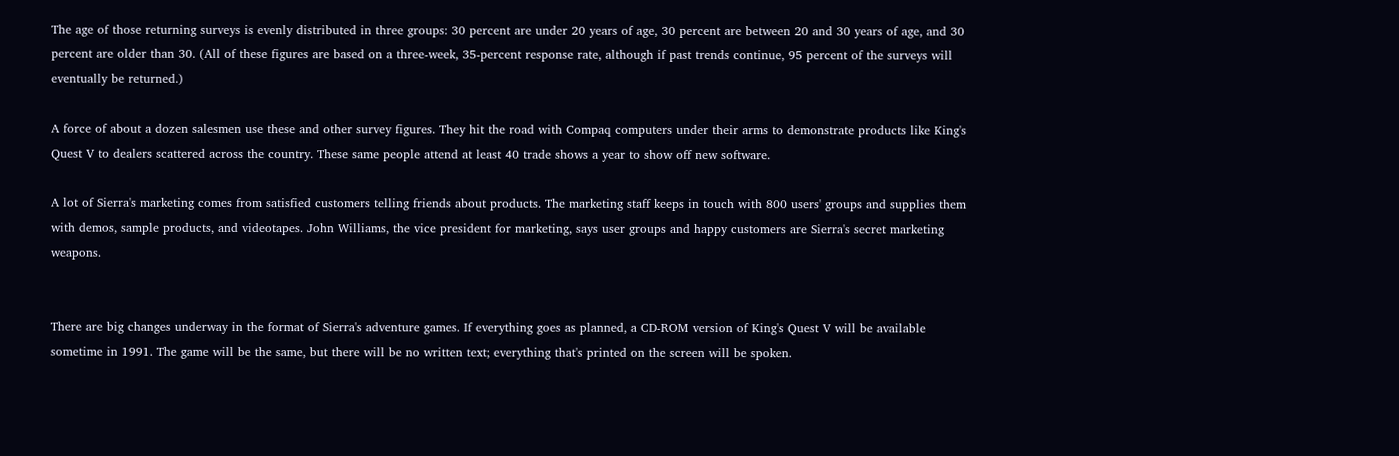The age of those returning surveys is evenly distributed in three groups: 30 percent are under 20 years of age, 30 percent are between 20 and 30 years of age, and 30 percent are older than 30. (All of these figures are based on a three-week, 35-percent response rate, although if past trends continue, 95 percent of the surveys will eventually be returned.)

A force of about a dozen salesmen use these and other survey figures. They hit the road with Compaq computers under their arms to demonstrate products like King's Quest V to dealers scattered across the country. These same people attend at least 40 trade shows a year to show off new software.

A lot of Sierra's marketing comes from satisfied customers telling friends about products. The marketing staff keeps in touch with 800 users' groups and supplies them with demos, sample products, and videotapes. John Williams, the vice president for marketing, says user groups and happy customers are Sierra's secret marketing weapons.


There are big changes underway in the format of Sierra's adventure games. If everything goes as planned, a CD-ROM version of King's Quest V will be available sometime in 1991. The game will be the same, but there will be no written text; everything that's printed on the screen will be spoken.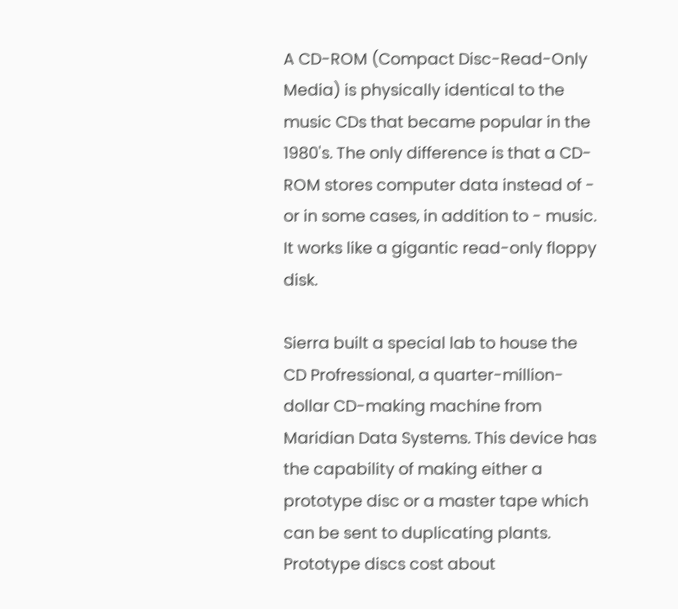A CD-ROM (Compact Disc-Read-Only Media) is physically identical to the music CDs that became popular in the 1980's. The only difference is that a CD-ROM stores computer data instead of - or in some cases, in addition to - music. It works like a gigantic read-only floppy disk.

Sierra built a special lab to house the CD Profressional, a quarter-million-dollar CD-making machine from Maridian Data Systems. This device has the capability of making either a prototype disc or a master tape which can be sent to duplicating plants. Prototype discs cost about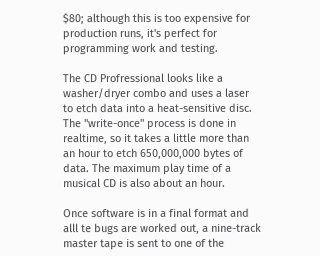$80; although this is too expensive for production runs, it's perfect for programming work and testing.

The CD Profressional looks like a washer/dryer combo and uses a laser to etch data into a heat-sensitive disc. The "write-once" process is done in realtime, so it takes a little more than an hour to etch 650,000,000 bytes of data. The maximum play time of a musical CD is also about an hour.

Once software is in a final format and alll te bugs are worked out, a nine-track master tape is sent to one of the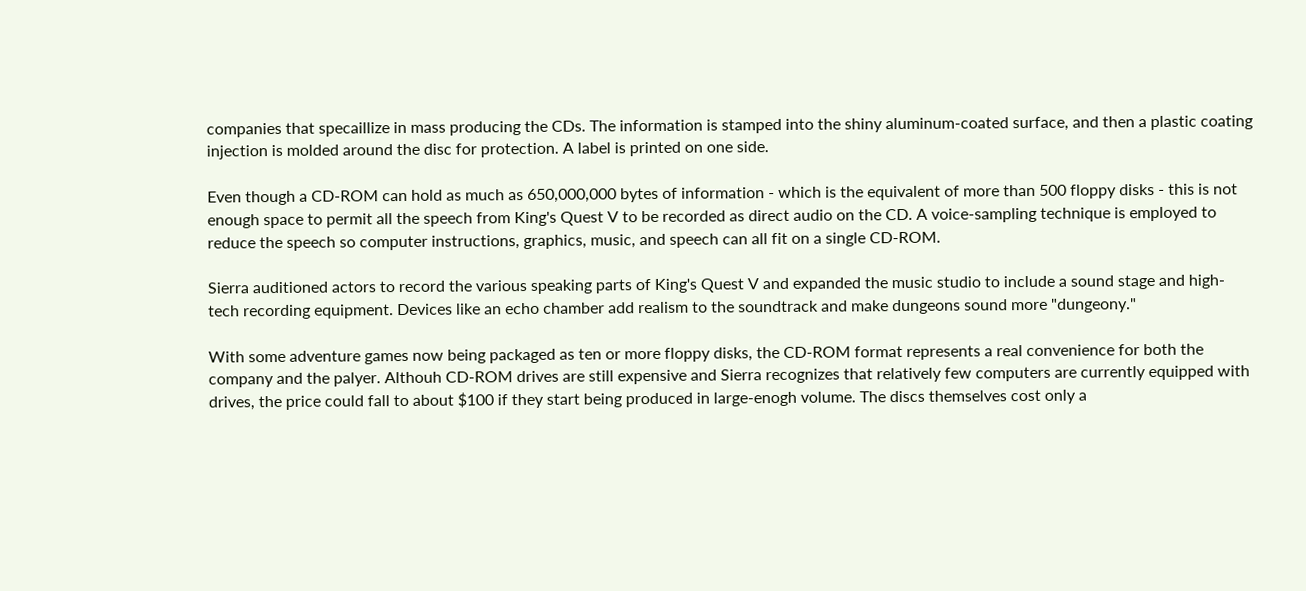companies that specaillize in mass producing the CDs. The information is stamped into the shiny aluminum-coated surface, and then a plastic coating injection is molded around the disc for protection. A label is printed on one side.

Even though a CD-ROM can hold as much as 650,000,000 bytes of information - which is the equivalent of more than 500 floppy disks - this is not enough space to permit all the speech from King's Quest V to be recorded as direct audio on the CD. A voice-sampling technique is employed to reduce the speech so computer instructions, graphics, music, and speech can all fit on a single CD-ROM.

Sierra auditioned actors to record the various speaking parts of King's Quest V and expanded the music studio to include a sound stage and high-tech recording equipment. Devices like an echo chamber add realism to the soundtrack and make dungeons sound more "dungeony."

With some adventure games now being packaged as ten or more floppy disks, the CD-ROM format represents a real convenience for both the company and the palyer. Althouh CD-ROM drives are still expensive and Sierra recognizes that relatively few computers are currently equipped with drives, the price could fall to about $100 if they start being produced in large-enogh volume. The discs themselves cost only a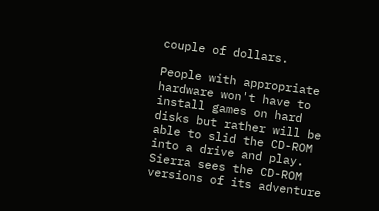couple of dollars.

People with appropriate hardware won't have to install games on hard disks but rather will be able to slid the CD-ROM into a drive and play. Sierra sees the CD-ROM versions of its adventure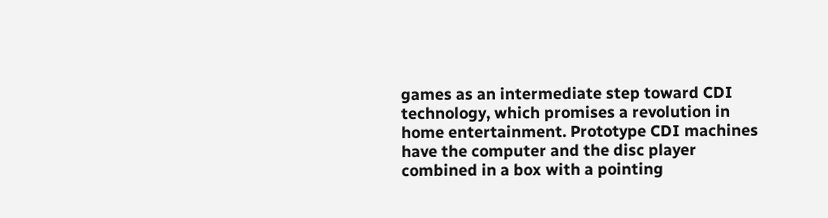games as an intermediate step toward CDI technology, which promises a revolution in home entertainment. Prototype CDI machines have the computer and the disc player combined in a box with a pointing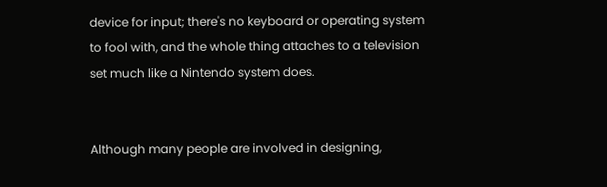device for input; there's no keyboard or operating system to fool with, and the whole thing attaches to a television set much like a Nintendo system does.


Although many people are involved in designing,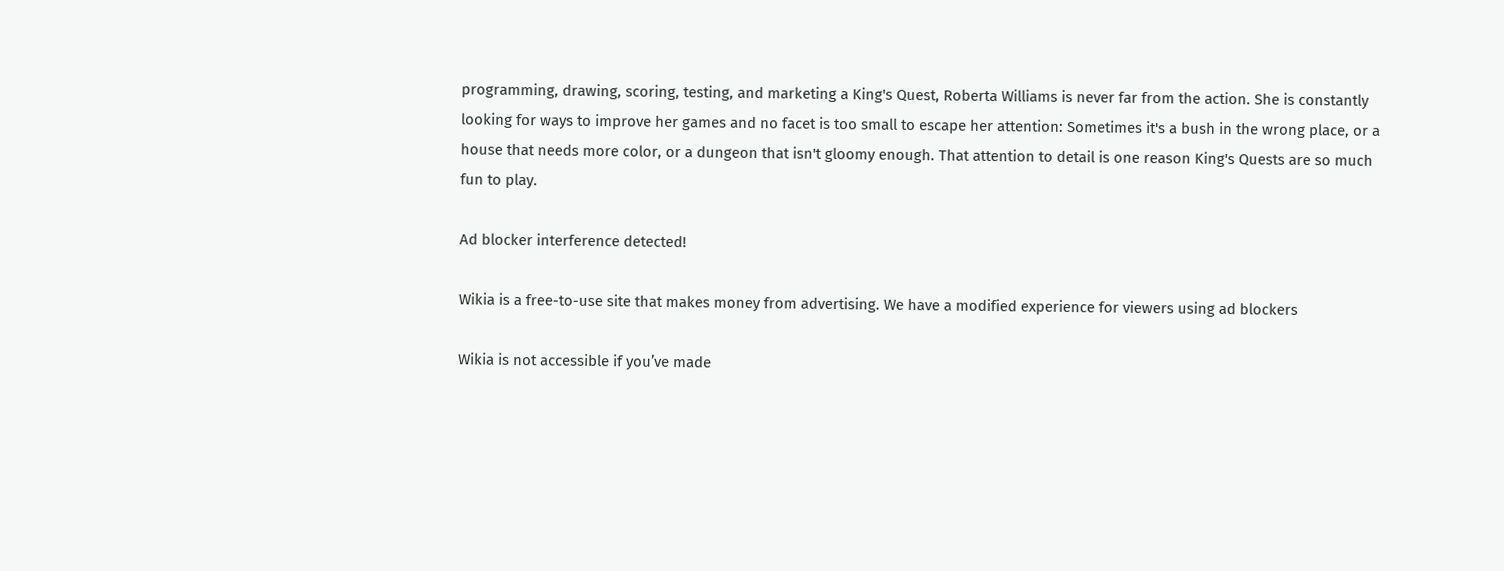programming, drawing, scoring, testing, and marketing a King's Quest, Roberta Williams is never far from the action. She is constantly looking for ways to improve her games and no facet is too small to escape her attention: Sometimes it's a bush in the wrong place, or a house that needs more color, or a dungeon that isn't gloomy enough. That attention to detail is one reason King's Quests are so much fun to play.

Ad blocker interference detected!

Wikia is a free-to-use site that makes money from advertising. We have a modified experience for viewers using ad blockers

Wikia is not accessible if you’ve made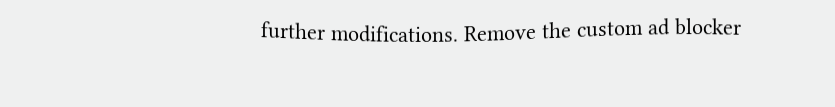further modifications. Remove the custom ad blocker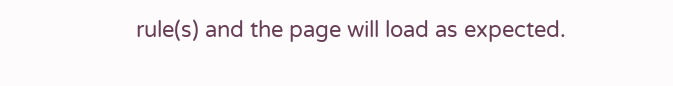rule(s) and the page will load as expected.